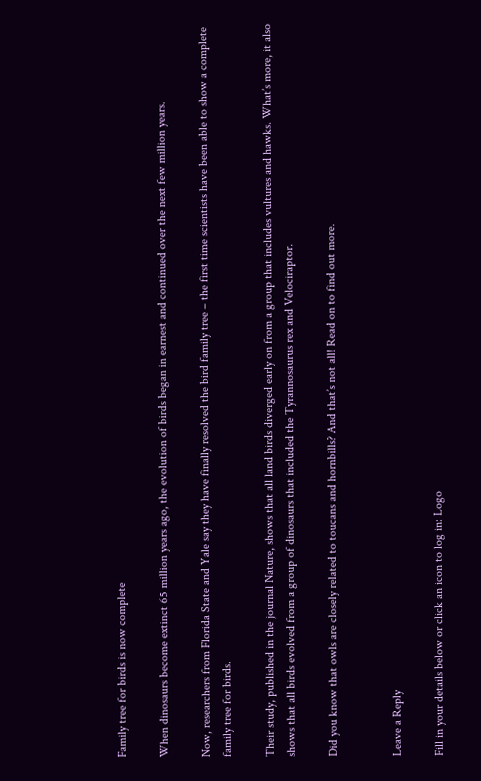Family tree for birds is now complete

When dinosaurs become extinct 65 million years ago, the evolution of birds began in earnest and continued over the next few million years.

Now, researchers from Florida State and Yale say they have finally resolved the bird family tree – the first time scientists have been able to show a complete family tree for birds.

Their study, published in the journal Nature, shows that all land birds diverged early on from a group that includes vultures and hawks. What’s more, it also shows that all birds evolved from a group of dinosaurs that included the Tyrannosaurus rex and Velociraptor.

Did you know that owls are closely related to toucans and hornbills? And that’s not all! Read on to find out more.


Leave a Reply

Fill in your details below or click an icon to log in: Logo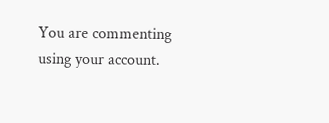You are commenting using your account.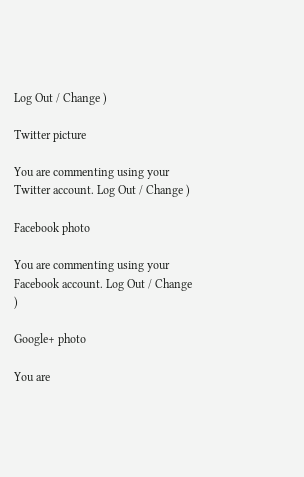Log Out / Change )

Twitter picture

You are commenting using your Twitter account. Log Out / Change )

Facebook photo

You are commenting using your Facebook account. Log Out / Change )

Google+ photo

You are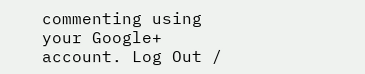commenting using your Google+ account. Log Out /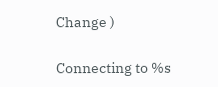Change )

Connecting to %s